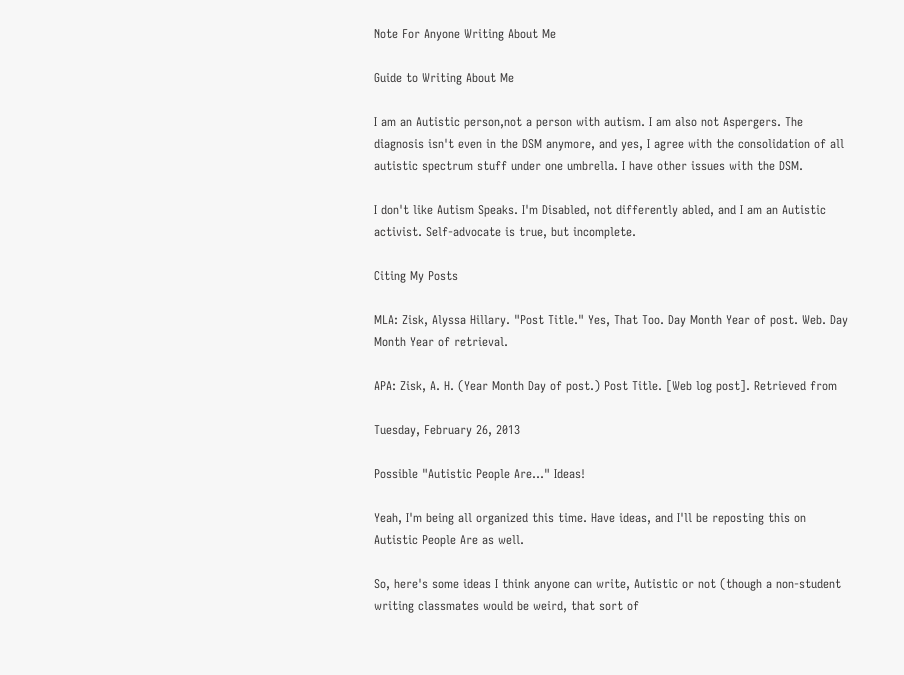Note For Anyone Writing About Me

Guide to Writing About Me

I am an Autistic person,not a person with autism. I am also not Aspergers. The diagnosis isn't even in the DSM anymore, and yes, I agree with the consolidation of all autistic spectrum stuff under one umbrella. I have other issues with the DSM.

I don't like Autism Speaks. I'm Disabled, not differently abled, and I am an Autistic activist. Self-advocate is true, but incomplete.

Citing My Posts

MLA: Zisk, Alyssa Hillary. "Post Title." Yes, That Too. Day Month Year of post. Web. Day Month Year of retrieval.

APA: Zisk, A. H. (Year Month Day of post.) Post Title. [Web log post]. Retrieved from

Tuesday, February 26, 2013

Possible "Autistic People Are..." Ideas!

Yeah, I'm being all organized this time. Have ideas, and I'll be reposting this on Autistic People Are as well.

So, here's some ideas I think anyone can write, Autistic or not (though a non-student writing classmates would be weird, that sort of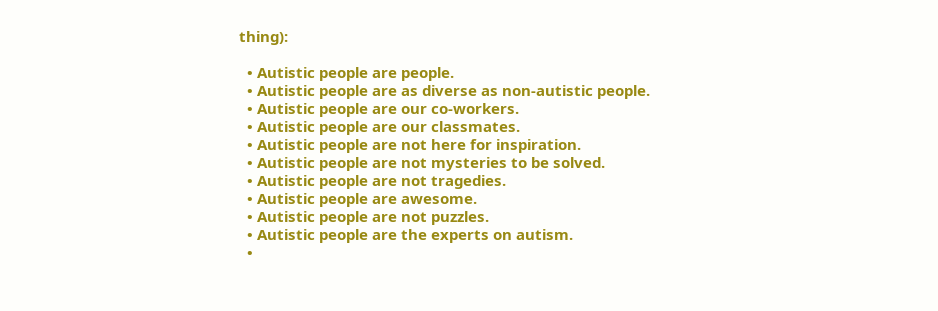thing):

  • Autistic people are people.
  • Autistic people are as diverse as non-autistic people.
  • Autistic people are our co-workers.
  • Autistic people are our classmates.
  • Autistic people are not here for inspiration.
  • Autistic people are not mysteries to be solved.
  • Autistic people are not tragedies.
  • Autistic people are awesome.
  • Autistic people are not puzzles.
  • Autistic people are the experts on autism.
  •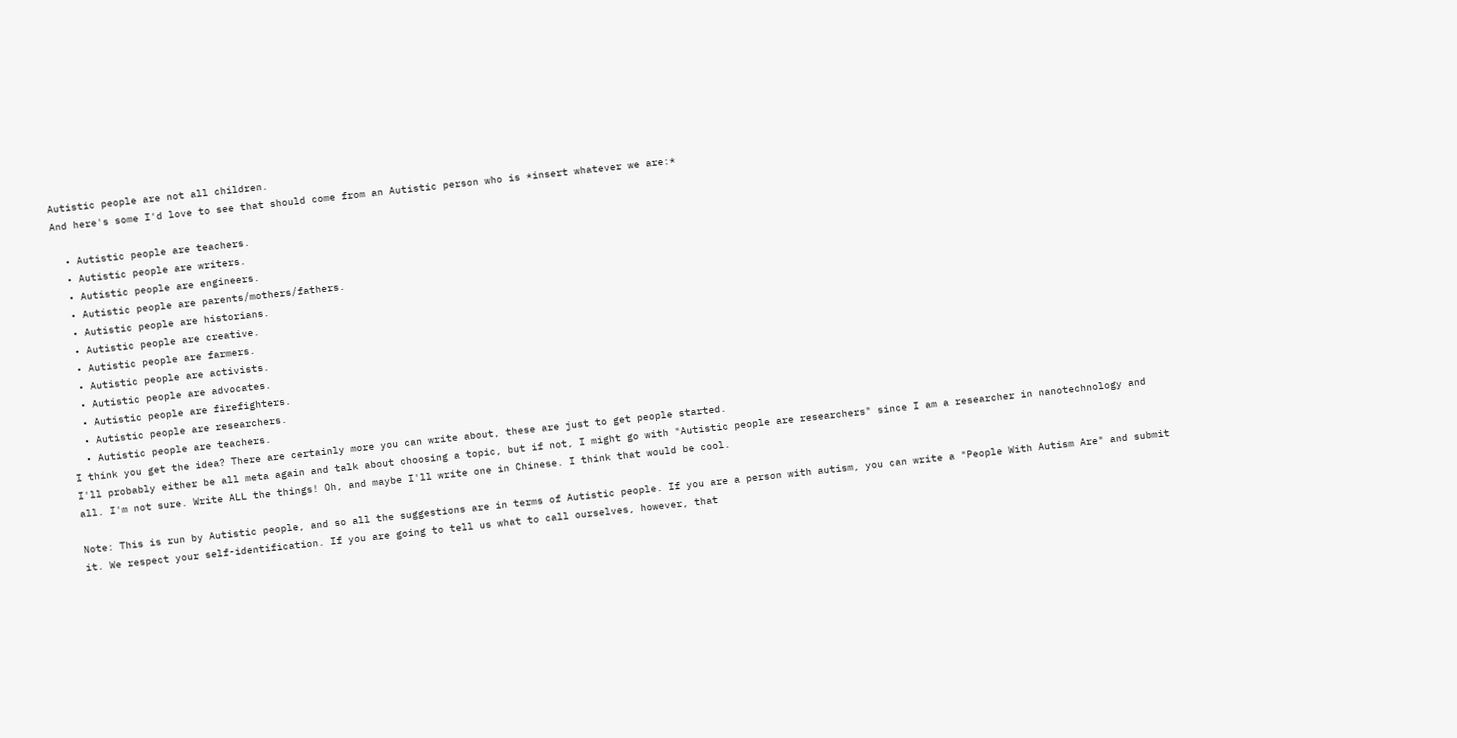Autistic people are not all children.
And here's some I'd love to see that should come from an Autistic person who is *insert whatever we are:*

  • Autistic people are teachers.
  • Autistic people are writers.
  • Autistic people are engineers.
  • Autistic people are parents/mothers/fathers.
  • Autistic people are historians.
  • Autistic people are creative.
  • Autistic people are farmers.
  • Autistic people are activists.
  • Autistic people are advocates.
  • Autistic people are firefighters.
  • Autistic people are researchers.
  • Autistic people are teachers.
I think you get the idea? There are certainly more you can write about, these are just to get people started.
I'll probably either be all meta again and talk about choosing a topic, but if not, I might go with "Autistic people are researchers" since I am a researcher in nanotechnology and all. I'm not sure. Write ALL the things! Oh, and maybe I'll write one in Chinese. I think that would be cool.

Note: This is run by Autistic people, and so all the suggestions are in terms of Autistic people. If you are a person with autism, you can write a "People With Autism Are" and submit it. We respect your self-identification. If you are going to tell us what to call ourselves, however, that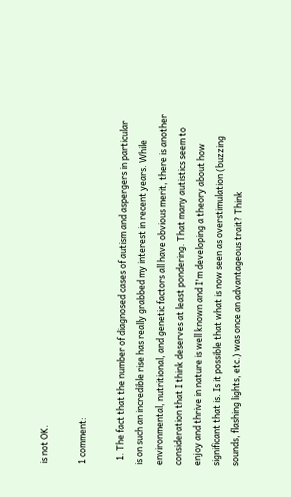is not OK.

1 comment:

  1. The fact that the number of diagnosed cases of autism and aspergers in particular is on such an incredible rise has really grabbed my interest in recent years. While environmental, nutritional, and genetic factors all have obvious merit, there is another consideration that I think deserves at least pondering. That many autistics seem to enjoy and thrive in nature is well known and I'm developing a theory about how significant that is. Is it possible that what is now seen as overstimulation (buzzing sounds, flashing lights, etc.) was once an advantageous trait? Think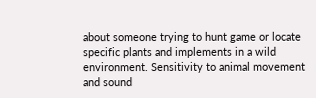about someone trying to hunt game or locate specific plants and implements in a wild environment. Sensitivity to animal movement and sound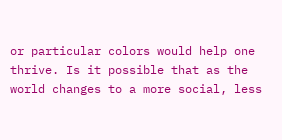or particular colors would help one thrive. Is it possible that as the world changes to a more social, less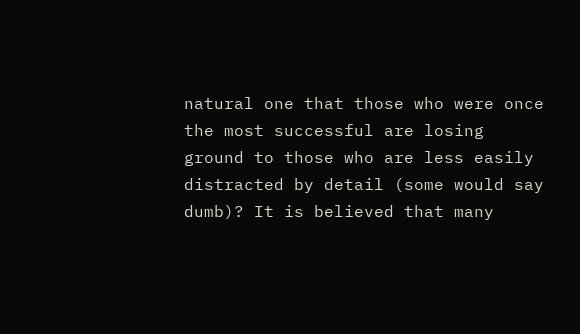natural one that those who were once the most successful are losing ground to those who are less easily distracted by detail (some would say dumb)? It is believed that many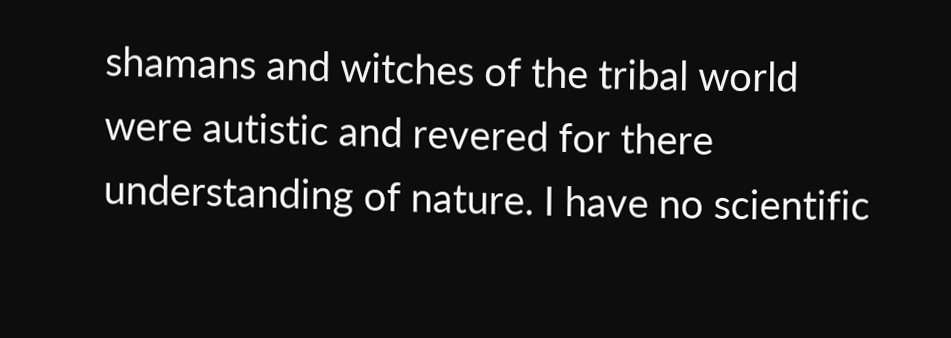shamans and witches of the tribal world were autistic and revered for there understanding of nature. I have no scientific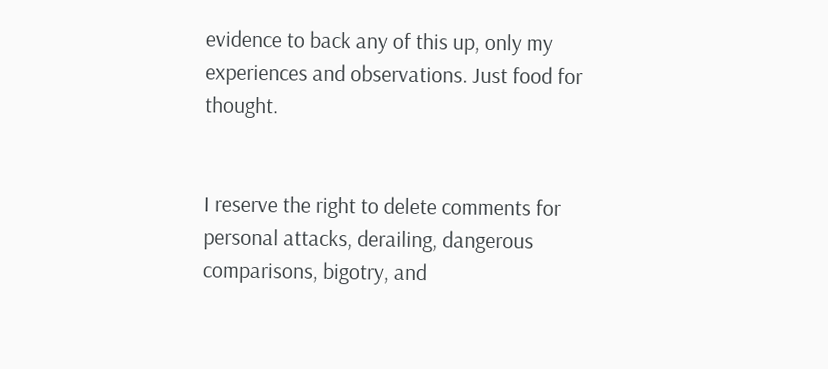evidence to back any of this up, only my experiences and observations. Just food for thought.


I reserve the right to delete comments for personal attacks, derailing, dangerous comparisons, bigotry, and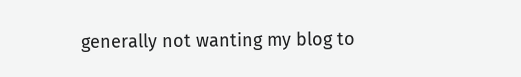generally not wanting my blog to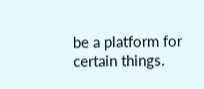be a platform for certain things.